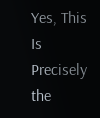Yes, This Is Precisely the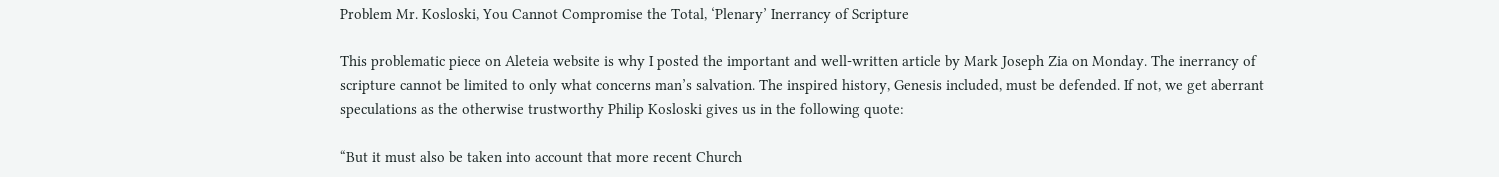Problem Mr. Kosloski, You Cannot Compromise the Total, ‘Plenary’ Inerrancy of Scripture

This problematic piece on Aleteia website is why I posted the important and well-written article by Mark Joseph Zia on Monday. The inerrancy of scripture cannot be limited to only what concerns man’s salvation. The inspired history, Genesis included, must be defended. If not, we get aberrant speculations as the otherwise trustworthy Philip Kosloski gives us in the following quote:

“But it must also be taken into account that more recent Church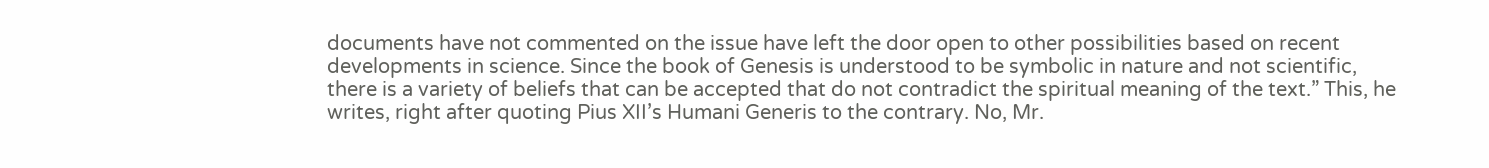documents have not commented on the issue have left the door open to other possibilities based on recent developments in science. Since the book of Genesis is understood to be symbolic in nature and not scientific, there is a variety of beliefs that can be accepted that do not contradict the spiritual meaning of the text.” This, he writes, right after quoting Pius XII’s Humani Generis to the contrary. No, Mr.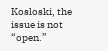Kosloski, the issue is not “open.”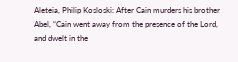Aleteia, Philip Kosloski: After Cain murders his brother Abel, “Cain went away from the presence of the Lord, and dwelt in the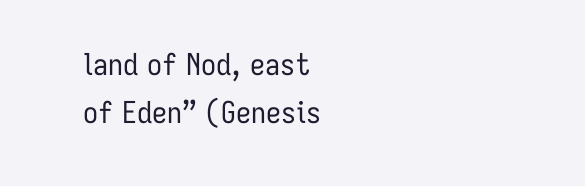land of Nod, east of Eden” (Genesis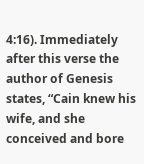4:16). Immediately after this verse the author of Genesis states, “Cain knew his wife, and she conceived and bore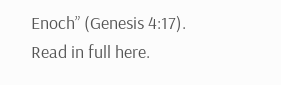Enoch” (Genesis 4:17). Read in full here.